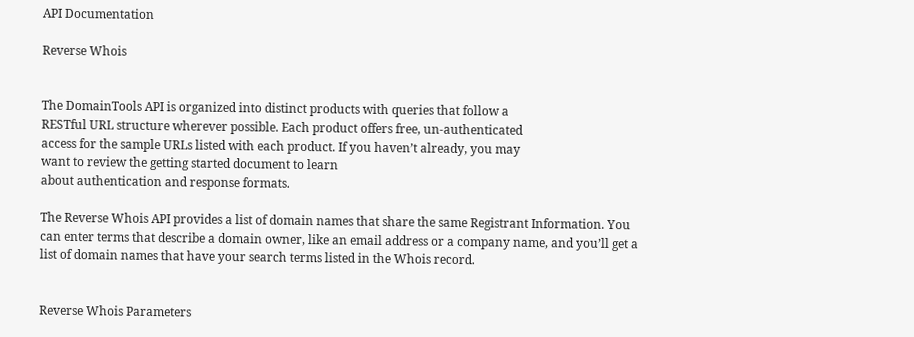API Documentation

Reverse Whois


The DomainTools API is organized into distinct products with queries that follow a
RESTful URL structure wherever possible. Each product offers free, un-authenticated
access for the sample URLs listed with each product. If you haven’t already, you may
want to review the getting started document to learn
about authentication and response formats.

The Reverse Whois API provides a list of domain names that share the same Registrant Information. You can enter terms that describe a domain owner, like an email address or a company name, and you’ll get a list of domain names that have your search terms listed in the Whois record.


Reverse Whois Parameters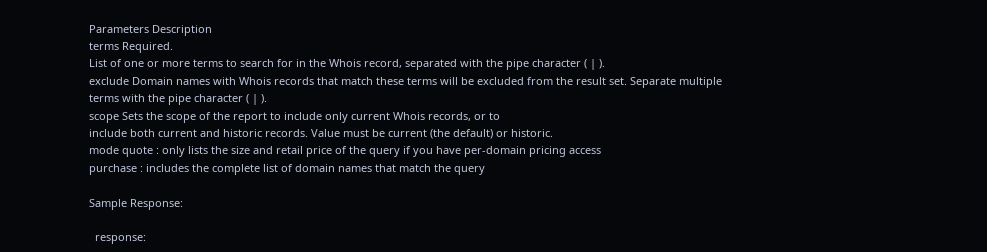Parameters Description
terms Required.
List of one or more terms to search for in the Whois record, separated with the pipe character ( | ).
exclude Domain names with Whois records that match these terms will be excluded from the result set. Separate multiple
terms with the pipe character ( | ).
scope Sets the scope of the report to include only current Whois records, or to
include both current and historic records. Value must be current (the default) or historic.
mode quote : only lists the size and retail price of the query if you have per-domain pricing access
purchase : includes the complete list of domain names that match the query

Sample Response:

  response: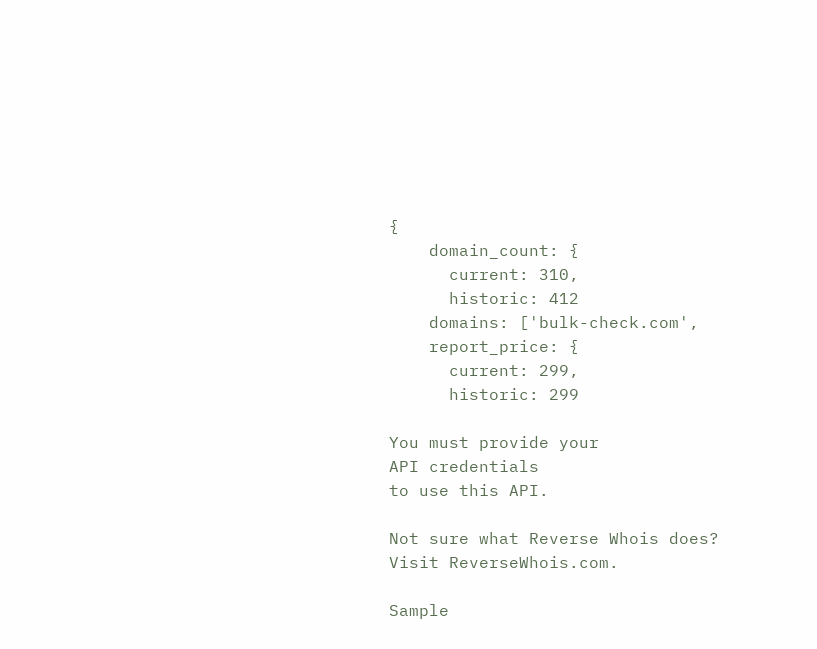{
    domain_count: {
      current: 310,
      historic: 412
    domains: ['bulk-check.com',
    report_price: {
      current: 299,
      historic: 299

You must provide your
API credentials
to use this API.

Not sure what Reverse Whois does? Visit ReverseWhois.com.

Sample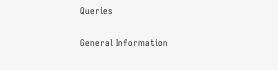Queries


General Information